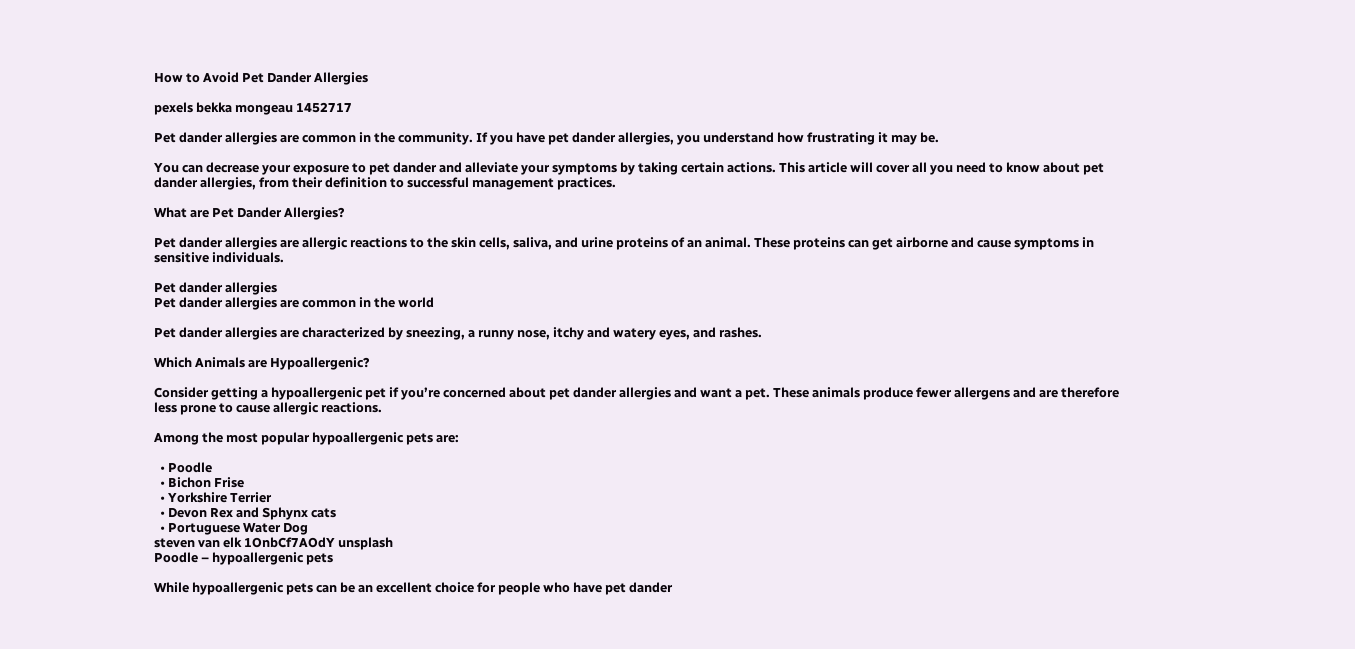How to Avoid Pet Dander Allergies

pexels bekka mongeau 1452717

Pet dander allergies are common in the community. If you have pet dander allergies, you understand how frustrating it may be.

You can decrease your exposure to pet dander and alleviate your symptoms by taking certain actions. This article will cover all you need to know about pet dander allergies, from their definition to successful management practices.

What are Pet Dander Allergies?

Pet dander allergies are allergic reactions to the skin cells, saliva, and urine proteins of an animal. These proteins can get airborne and cause symptoms in sensitive individuals.

Pet dander allergies
Pet dander allergies are common in the world

Pet dander allergies are characterized by sneezing, a runny nose, itchy and watery eyes, and rashes.

Which Animals are Hypoallergenic?

Consider getting a hypoallergenic pet if you’re concerned about pet dander allergies and want a pet. These animals produce fewer allergens and are therefore less prone to cause allergic reactions.

Among the most popular hypoallergenic pets are:

  • Poodle
  • Bichon Frise
  • Yorkshire Terrier
  • Devon Rex and Sphynx cats
  • Portuguese Water Dog
steven van elk 1OnbCf7AOdY unsplash
Poodle – hypoallergenic pets

While hypoallergenic pets can be an excellent choice for people who have pet dander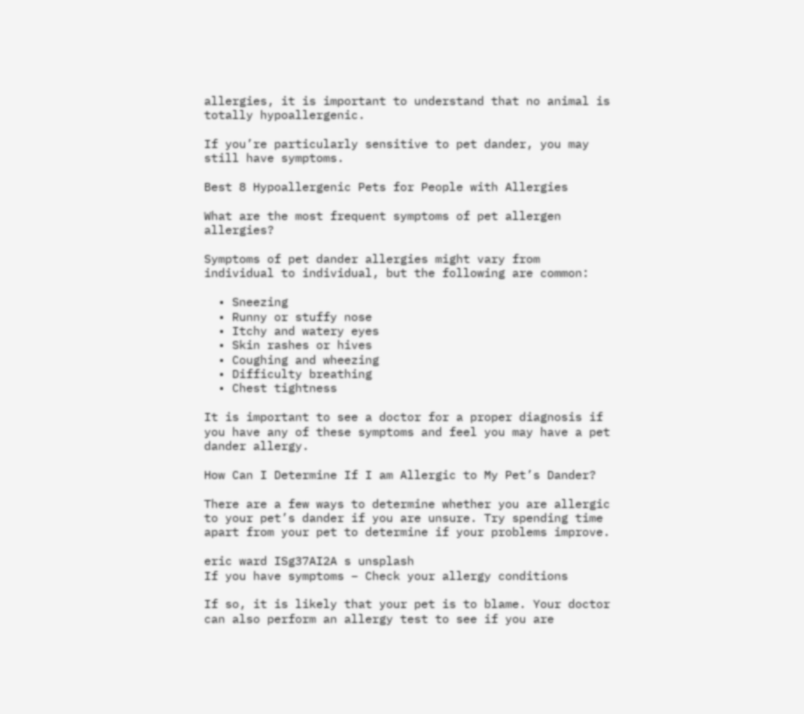allergies, it is important to understand that no animal is totally hypoallergenic.

If you’re particularly sensitive to pet dander, you may still have symptoms.

Best 8 Hypoallergenic Pets for People with Allergies

What are the most frequent symptoms of pet allergen allergies?

Symptoms of pet dander allergies might vary from individual to individual, but the following are common:

  • Sneezing
  • Runny or stuffy nose
  • Itchy and watery eyes
  • Skin rashes or hives
  • Coughing and wheezing
  • Difficulty breathing
  • Chest tightness

It is important to see a doctor for a proper diagnosis if you have any of these symptoms and feel you may have a pet dander allergy.

How Can I Determine If I am Allergic to My Pet’s Dander?

There are a few ways to determine whether you are allergic to your pet’s dander if you are unsure. Try spending time apart from your pet to determine if your problems improve.

eric ward ISg37AI2A s unsplash
If you have symptoms – Check your allergy conditions

If so, it is likely that your pet is to blame. Your doctor can also perform an allergy test to see if you are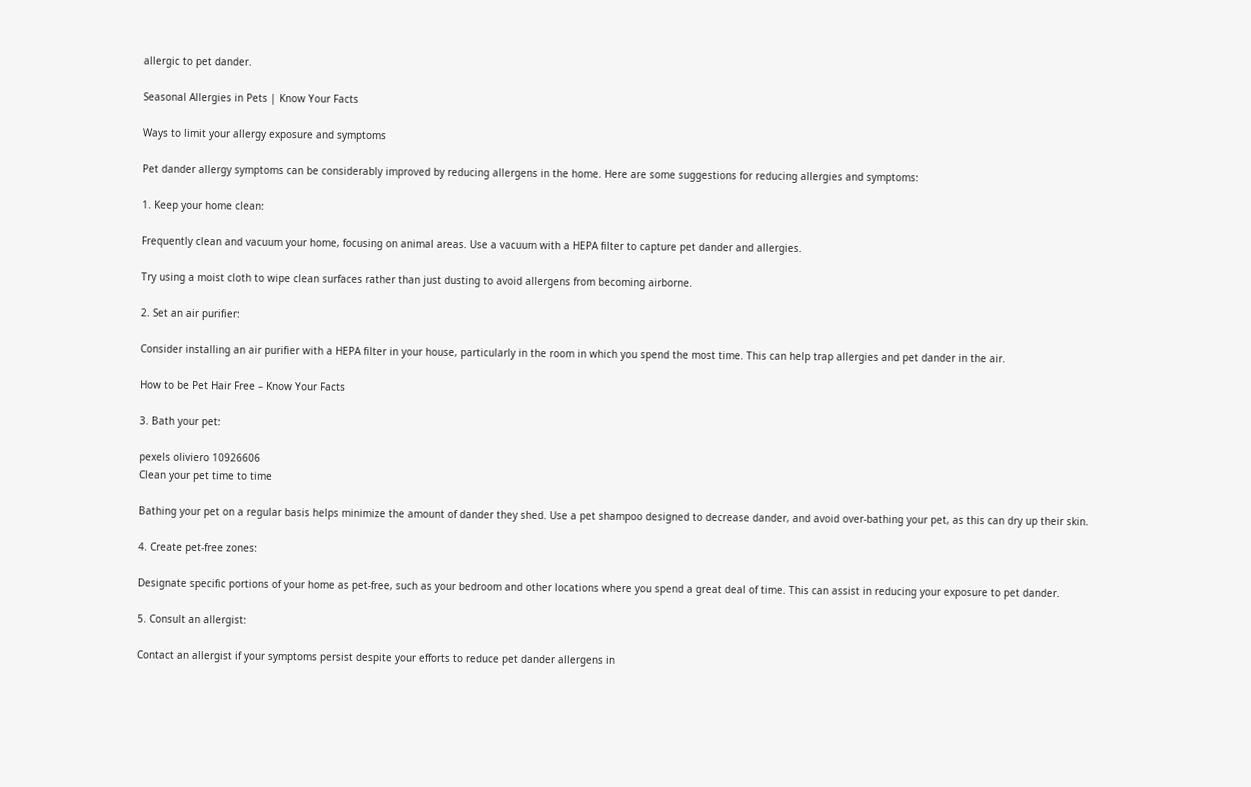allergic to pet dander.

Seasonal Allergies in Pets | Know Your Facts

Ways to limit your allergy exposure and symptoms

Pet dander allergy symptoms can be considerably improved by reducing allergens in the home. Here are some suggestions for reducing allergies and symptoms:

1. Keep your home clean:

Frequently clean and vacuum your home, focusing on animal areas. Use a vacuum with a HEPA filter to capture pet dander and allergies.

Try using a moist cloth to wipe clean surfaces rather than just dusting to avoid allergens from becoming airborne.

2. Set an air purifier:

Consider installing an air purifier with a HEPA filter in your house, particularly in the room in which you spend the most time. This can help trap allergies and pet dander in the air.

How to be Pet Hair Free – Know Your Facts

3. Bath your pet:

pexels oliviero 10926606
Clean your pet time to time

Bathing your pet on a regular basis helps minimize the amount of dander they shed. Use a pet shampoo designed to decrease dander, and avoid over-bathing your pet, as this can dry up their skin.

4. Create pet-free zones:

Designate specific portions of your home as pet-free, such as your bedroom and other locations where you spend a great deal of time. This can assist in reducing your exposure to pet dander.

5. Consult an allergist:

Contact an allergist if your symptoms persist despite your efforts to reduce pet dander allergens in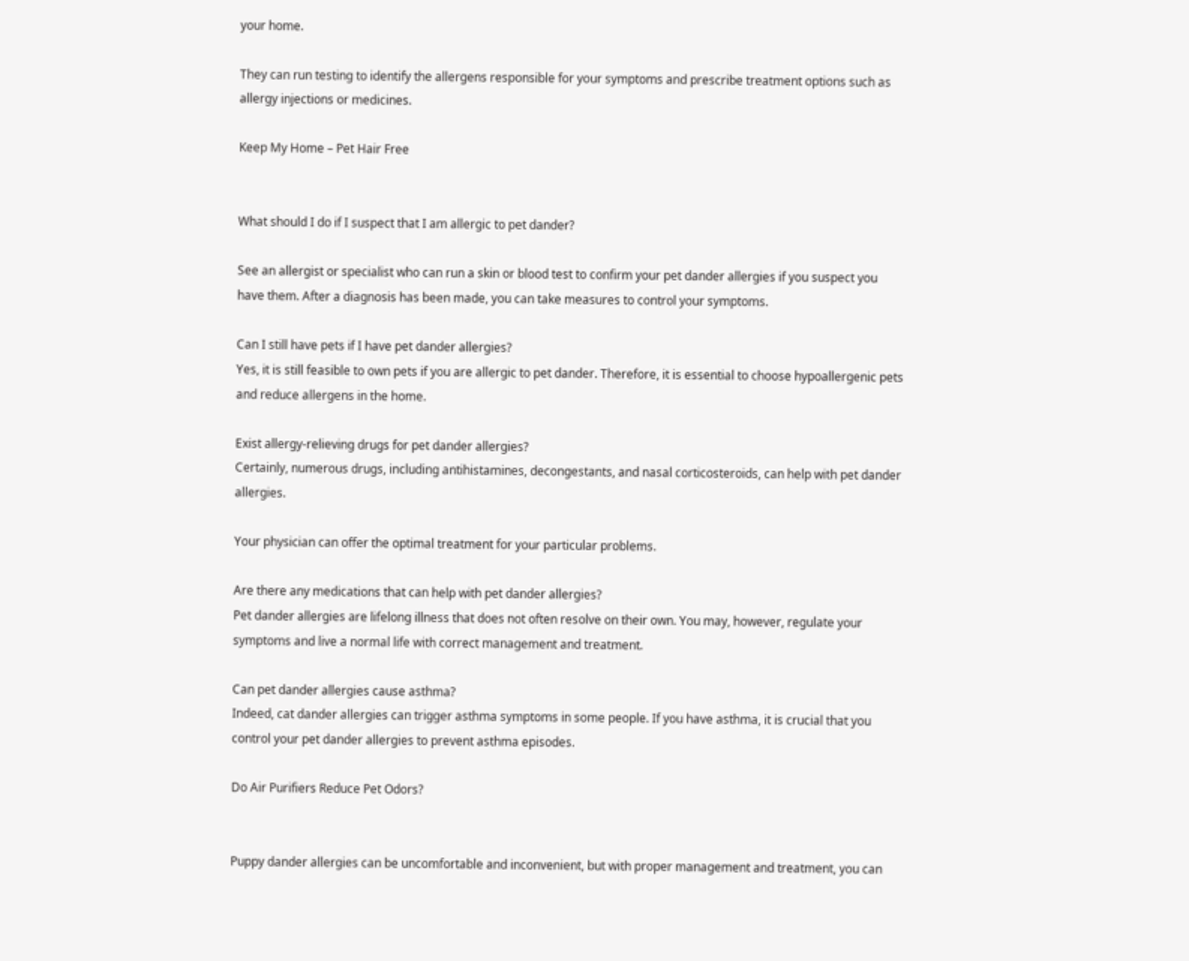your home.

They can run testing to identify the allergens responsible for your symptoms and prescribe treatment options such as allergy injections or medicines.

Keep My Home – Pet Hair Free


What should I do if I suspect that I am allergic to pet dander?

See an allergist or specialist who can run a skin or blood test to confirm your pet dander allergies if you suspect you have them. After a diagnosis has been made, you can take measures to control your symptoms.

Can I still have pets if I have pet dander allergies?
Yes, it is still feasible to own pets if you are allergic to pet dander. Therefore, it is essential to choose hypoallergenic pets and reduce allergens in the home.

Exist allergy-relieving drugs for pet dander allergies?
Certainly, numerous drugs, including antihistamines, decongestants, and nasal corticosteroids, can help with pet dander allergies.

Your physician can offer the optimal treatment for your particular problems.

Are there any medications that can help with pet dander allergies?
Pet dander allergies are lifelong illness that does not often resolve on their own. You may, however, regulate your symptoms and live a normal life with correct management and treatment.

Can pet dander allergies cause asthma?
Indeed, cat dander allergies can trigger asthma symptoms in some people. If you have asthma, it is crucial that you control your pet dander allergies to prevent asthma episodes.

Do Air Purifiers Reduce Pet Odors?


Puppy dander allergies can be uncomfortable and inconvenient, but with proper management and treatment, you can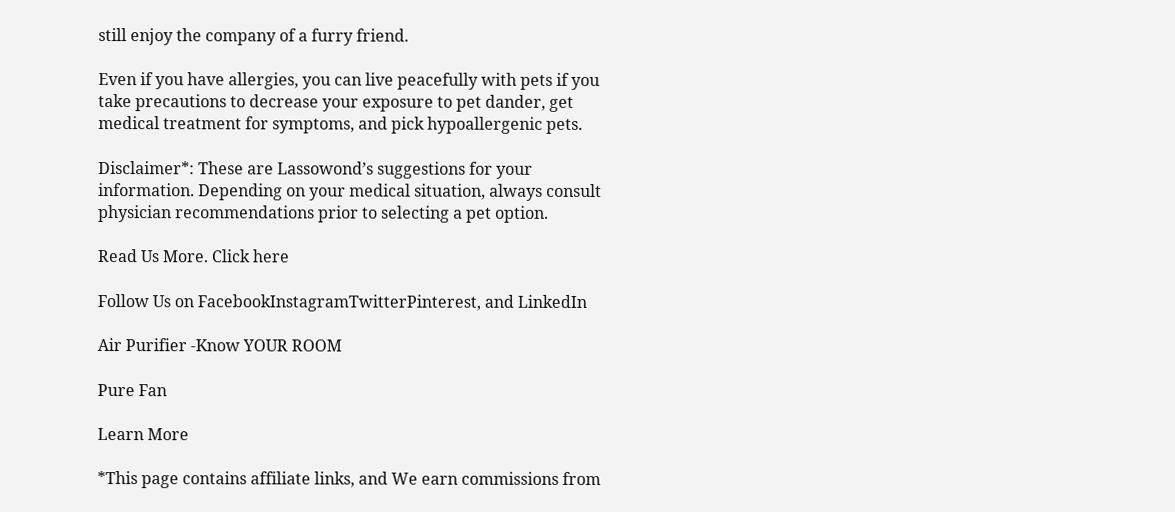still enjoy the company of a furry friend.

Even if you have allergies, you can live peacefully with pets if you take precautions to decrease your exposure to pet dander, get medical treatment for symptoms, and pick hypoallergenic pets.

Disclaimer*: These are Lassowond’s suggestions for your information. Depending on your medical situation, always consult physician recommendations prior to selecting a pet option.

Read Us More. Click here

Follow Us on FacebookInstagramTwitterPinterest, and LinkedIn

Air Purifier -Know YOUR ROOM

Pure Fan

Learn More

*This page contains affiliate links, and We earn commissions from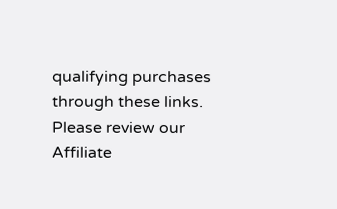qualifying purchases through these links. Please review our Affiliate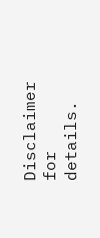Disclaimer for details.